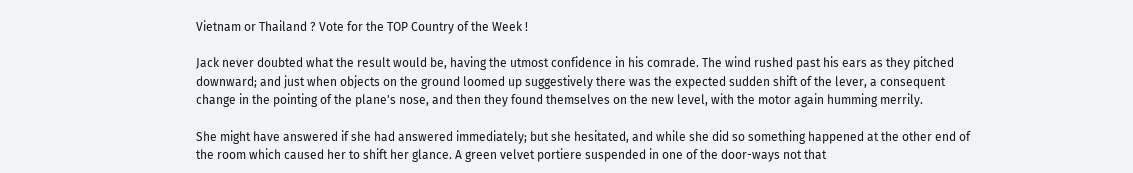Vietnam or Thailand ? Vote for the TOP Country of the Week !

Jack never doubted what the result would be, having the utmost confidence in his comrade. The wind rushed past his ears as they pitched downward; and just when objects on the ground loomed up suggestively there was the expected sudden shift of the lever, a consequent change in the pointing of the plane's nose, and then they found themselves on the new level, with the motor again humming merrily.

She might have answered if she had answered immediately; but she hesitated, and while she did so something happened at the other end of the room which caused her to shift her glance. A green velvet portiere suspended in one of the door-ways not that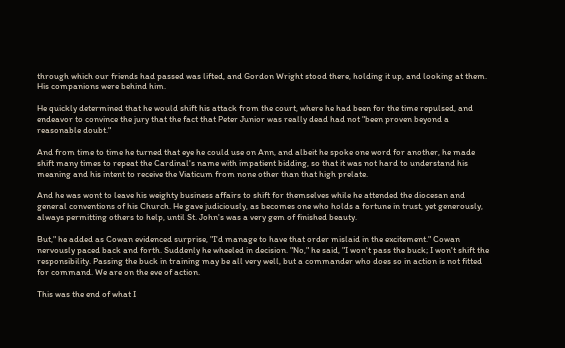through which our friends had passed was lifted, and Gordon Wright stood there, holding it up, and looking at them. His companions were behind him.

He quickly determined that he would shift his attack from the court, where he had been for the time repulsed, and endeavor to convince the jury that the fact that Peter Junior was really dead had not "been proven beyond a reasonable doubt."

And from time to time he turned that eye he could use on Ann, and albeit he spoke one word for another, he made shift many times to repeat the Cardinal's name with impatient bidding, so that it was not hard to understand his meaning and his intent to receive the Viaticum from none other than that high prelate.

And he was wont to leave his weighty business affairs to shift for themselves while he attended the diocesan and general conventions of his Church. He gave judiciously, as becomes one who holds a fortune in trust, yet generously, always permitting others to help, until St. John's was a very gem of finished beauty.

But," he added as Cowan evidenced surprise, "I'd manage to have that order mislaid in the excitement." Cowan nervously paced back and forth. Suddenly he wheeled in decision. "No," he said, "I won't pass the buck; I won't shift the responsibility. Passing the buck in training may be all very well, but a commander who does so in action is not fitted for command. We are on the eve of action.

This was the end of what I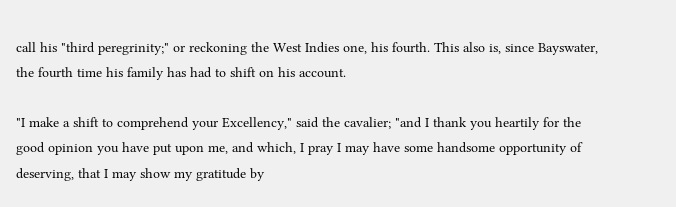call his "third peregrinity;" or reckoning the West Indies one, his fourth. This also is, since Bayswater, the fourth time his family has had to shift on his account.

"I make a shift to comprehend your Excellency," said the cavalier; "and I thank you heartily for the good opinion you have put upon me, and which, I pray I may have some handsome opportunity of deserving, that I may show my gratitude by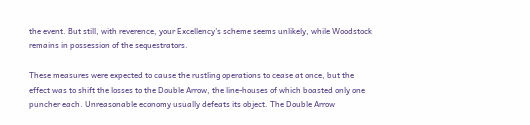the event. But still, with reverence, your Excellency's scheme seems unlikely, while Woodstock remains in possession of the sequestrators.

These measures were expected to cause the rustling operations to cease at once, but the effect was to shift the losses to the Double Arrow, the line-houses of which boasted only one puncher each. Unreasonable economy usually defeats its object. The Double Arrow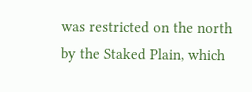was restricted on the north by the Staked Plain, which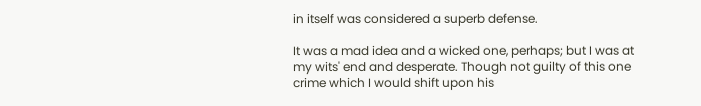in itself was considered a superb defense.

It was a mad idea and a wicked one, perhaps; but I was at my wits' end and desperate. Though not guilty of this one crime which I would shift upon his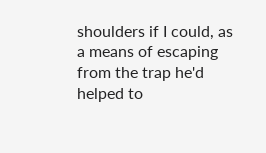shoulders if I could, as a means of escaping from the trap he'd helped to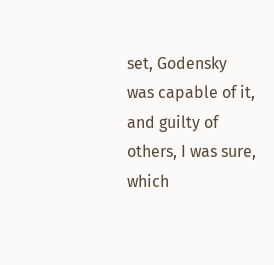set, Godensky was capable of it, and guilty of others, I was sure, which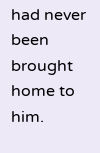had never been brought home to him.